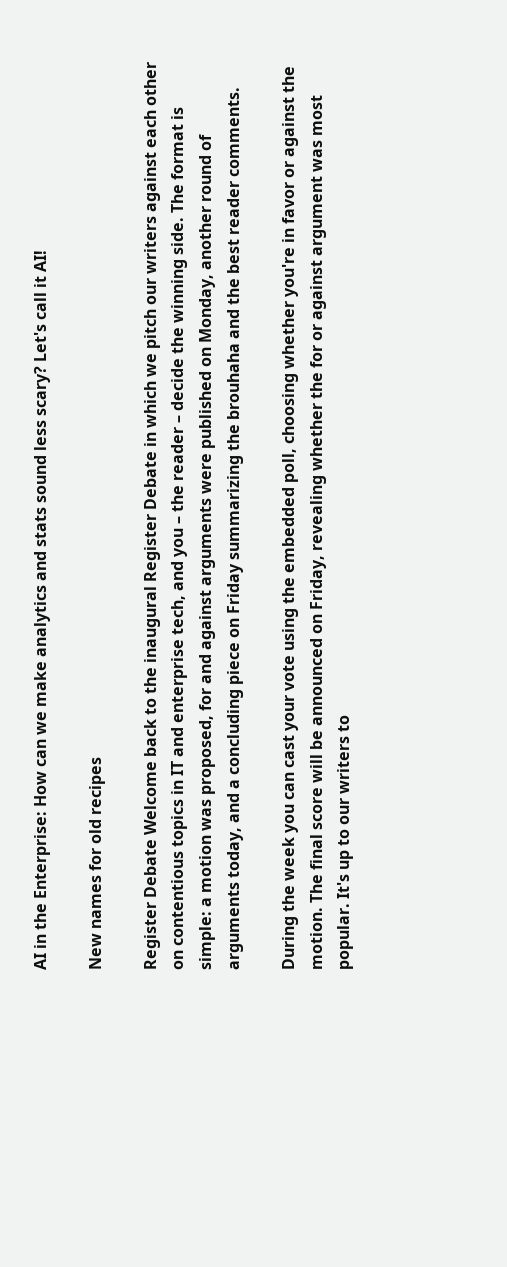AI in the Enterprise: How can we make analytics and stats sound less scary? Let's call it AI!

New names for old recipes

Register Debate Welcome back to the inaugural Register Debate in which we pitch our writers against each other on contentious topics in IT and enterprise tech, and you – the reader – decide the winning side. The format is simple: a motion was proposed, for and against arguments were published on Monday, another round of arguments today, and a concluding piece on Friday summarizing the brouhaha and the best reader comments.

During the week you can cast your vote using the embedded poll, choosing whether you're in favor or against the motion. The final score will be announced on Friday, revealing whether the for or against argument was most popular. It's up to our writers to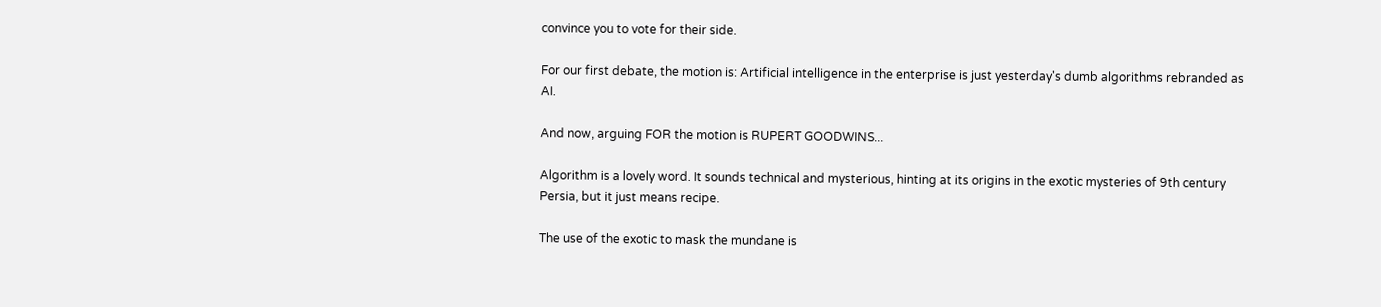convince you to vote for their side.

For our first debate, the motion is: Artificial intelligence in the enterprise is just yesterday's dumb algorithms rebranded as AI.

And now, arguing FOR the motion is RUPERT GOODWINS...

Algorithm is a lovely word. It sounds technical and mysterious, hinting at its origins in the exotic mysteries of 9th century Persia, but it just means recipe.

The use of the exotic to mask the mundane is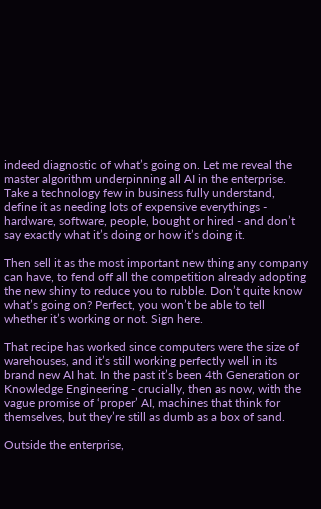indeed diagnostic of what’s going on. Let me reveal the master algorithm underpinning all AI in the enterprise. Take a technology few in business fully understand, define it as needing lots of expensive everythings - hardware, software, people, bought or hired - and don’t say exactly what it’s doing or how it’s doing it.

Then sell it as the most important new thing any company can have, to fend off all the competition already adopting the new shiny to reduce you to rubble. Don’t quite know what’s going on? Perfect, you won’t be able to tell whether it’s working or not. Sign here.

That recipe has worked since computers were the size of warehouses, and it’s still working perfectly well in its brand new AI hat. In the past it’s been 4th Generation or Knowledge Engineering - crucially, then as now, with the vague promise of ‘proper’ AI, machines that think for themselves, but they’re still as dumb as a box of sand.

Outside the enterprise,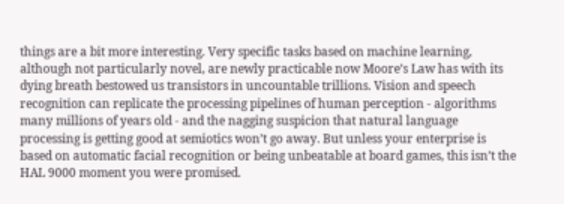things are a bit more interesting. Very specific tasks based on machine learning, although not particularly novel, are newly practicable now Moore’s Law has with its dying breath bestowed us transistors in uncountable trillions. Vision and speech recognition can replicate the processing pipelines of human perception - algorithms many millions of years old - and the nagging suspicion that natural language processing is getting good at semiotics won’t go away. But unless your enterprise is based on automatic facial recognition or being unbeatable at board games, this isn’t the HAL 9000 moment you were promised.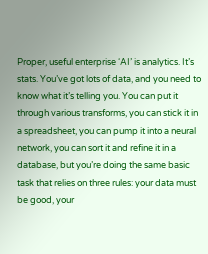Proper, useful enterprise ‘AI’ is analytics. It’s stats. You’ve got lots of data, and you need to know what it’s telling you. You can put it through various transforms, you can stick it in a spreadsheet, you can pump it into a neural network, you can sort it and refine it in a database, but you’re doing the same basic task that relies on three rules: your data must be good, your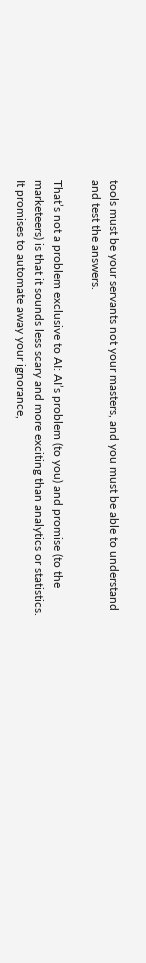tools must be your servants not your masters, and you must be able to understand and test the answers.

That’s not a problem exclusive to AI: AI’s problem (to you) and promise (to the marketeers) is that it sounds less scary and more exciting than analytics or statistics. It promises to automate away your ignorance,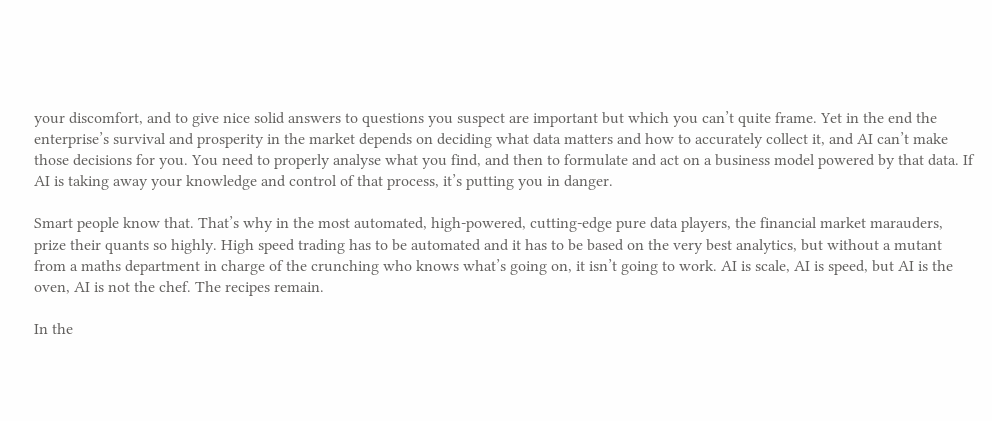your discomfort, and to give nice solid answers to questions you suspect are important but which you can’t quite frame. Yet in the end the enterprise’s survival and prosperity in the market depends on deciding what data matters and how to accurately collect it, and AI can’t make those decisions for you. You need to properly analyse what you find, and then to formulate and act on a business model powered by that data. If AI is taking away your knowledge and control of that process, it’s putting you in danger.

Smart people know that. That’s why in the most automated, high-powered, cutting-edge pure data players, the financial market marauders, prize their quants so highly. High speed trading has to be automated and it has to be based on the very best analytics, but without a mutant from a maths department in charge of the crunching who knows what’s going on, it isn’t going to work. AI is scale, AI is speed, but AI is the oven, AI is not the chef. The recipes remain.

In the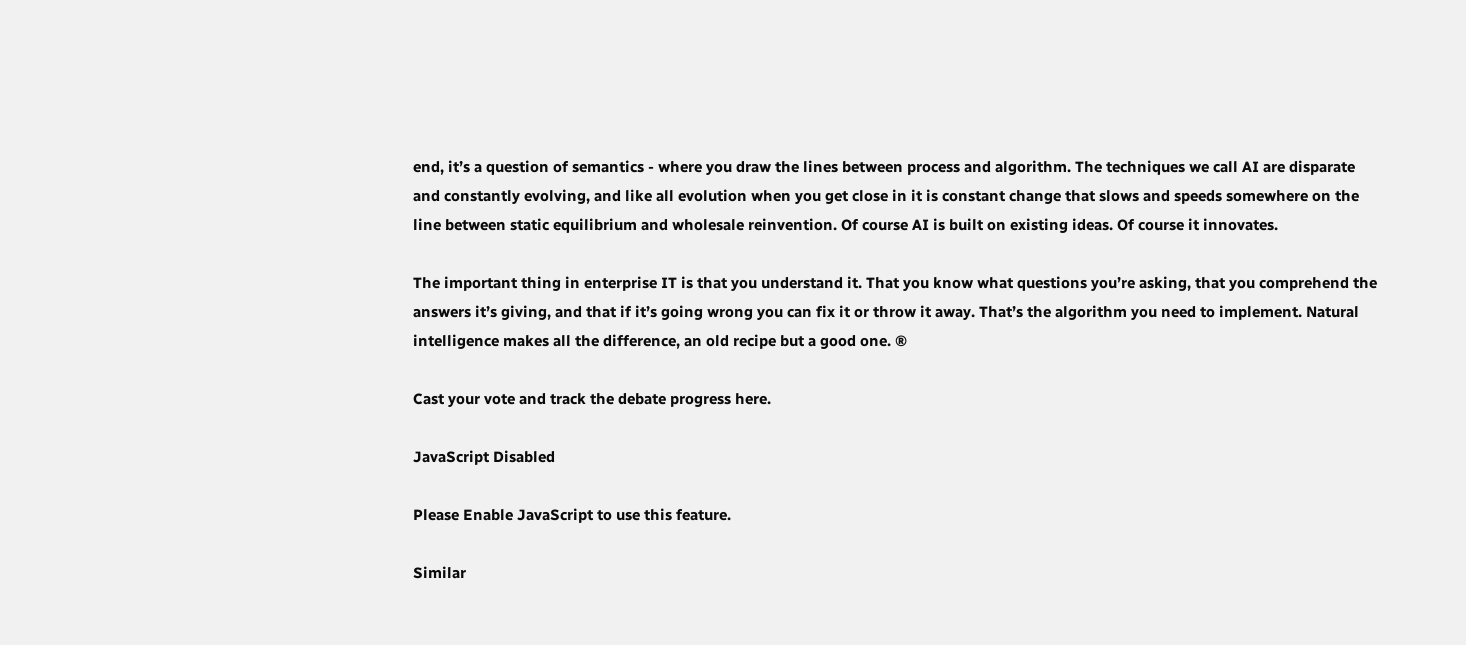end, it’s a question of semantics - where you draw the lines between process and algorithm. The techniques we call AI are disparate and constantly evolving, and like all evolution when you get close in it is constant change that slows and speeds somewhere on the line between static equilibrium and wholesale reinvention. Of course AI is built on existing ideas. Of course it innovates.

The important thing in enterprise IT is that you understand it. That you know what questions you’re asking, that you comprehend the answers it’s giving, and that if it’s going wrong you can fix it or throw it away. That’s the algorithm you need to implement. Natural intelligence makes all the difference, an old recipe but a good one. ®

Cast your vote and track the debate progress here.

JavaScript Disabled

Please Enable JavaScript to use this feature.

Similar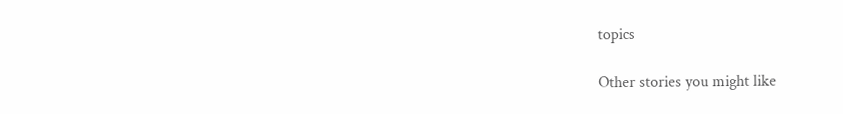topics

Other stories you might like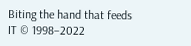Biting the hand that feeds IT © 1998–2022